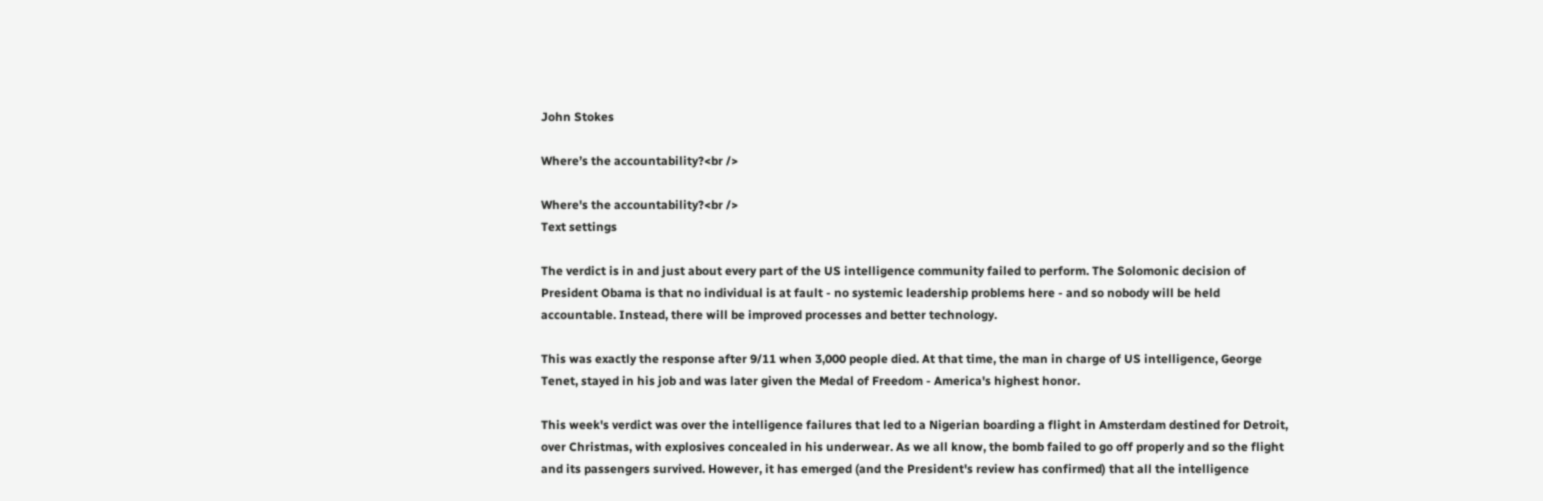John Stokes

Where’s the accountability?<br />

Where's the accountability?<br />
Text settings

The verdict is in and just about every part of the US intelligence community failed to perform. The Solomonic decision of President Obama is that no individual is at fault - no systemic leadership problems here - and so nobody will be held accountable. Instead, there will be improved processes and better technology.

This was exactly the response after 9/11 when 3,000 people died. At that time, the man in charge of US intelligence, George Tenet, stayed in his job and was later given the Medal of Freedom - America's highest honor.

This week's verdict was over the intelligence failures that led to a Nigerian boarding a flight in Amsterdam destined for Detroit, over Christmas, with explosives concealed in his underwear. As we all know, the bomb failed to go off properly and so the flight and its passengers survived. However, it has emerged (and the President's review has confirmed) that all the intelligence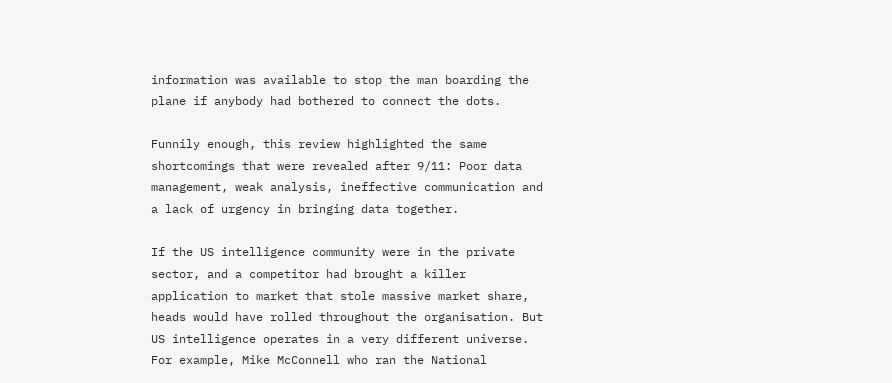information was available to stop the man boarding the plane if anybody had bothered to connect the dots.

Funnily enough, this review highlighted the same shortcomings that were revealed after 9/11: Poor data management, weak analysis, ineffective communication and a lack of urgency in bringing data together.

If the US intelligence community were in the private sector, and a competitor had brought a killer application to market that stole massive market share, heads would have rolled throughout the organisation. But US intelligence operates in a very different universe. For example, Mike McConnell who ran the National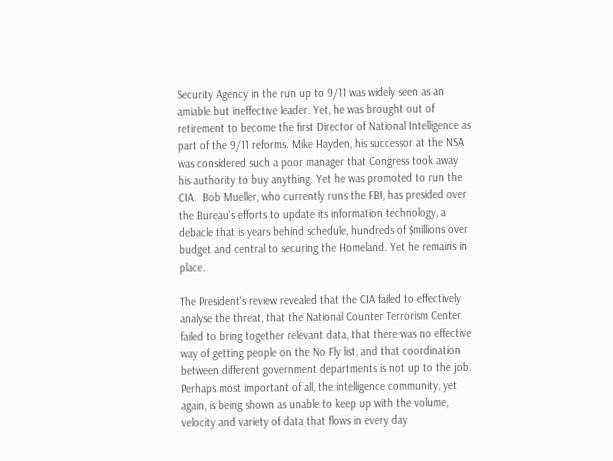Security Agency in the run up to 9/11 was widely seen as an amiable but ineffective leader. Yet, he was brought out of retirement to become the first Director of National Intelligence as part of the 9/11 reforms. Mike Hayden, his successor at the NSA was considered such a poor manager that Congress took away his authority to buy anything. Yet he was promoted to run the CIA.  Bob Mueller, who currently runs the FBI, has presided over the Bureau's efforts to update its information technology, a debacle that is years behind schedule, hundreds of $millions over budget and central to securing the Homeland. Yet he remains in place.

The President's review revealed that the CIA failed to effectively analyse the threat, that the National Counter Terrorism Center failed to bring together relevant data, that there was no effective way of getting people on the No Fly list, and that coordination between different government departments is not up to the job. Perhaps most important of all, the intelligence community, yet again, is being shown as unable to keep up with the volume, velocity and variety of data that flows in every day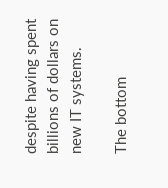despite having spent billions of dollars on new IT systems.

The bottom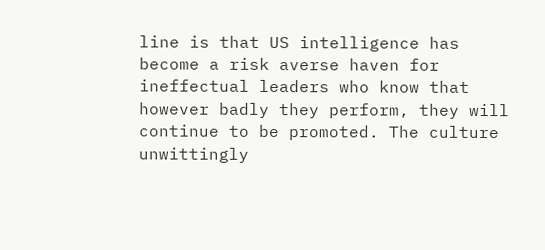line is that US intelligence has become a risk averse haven for ineffectual leaders who know that however badly they perform, they will continue to be promoted. The culture unwittingly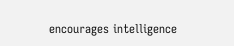encourages intelligence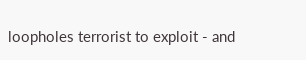loopholes terrorist to exploit - and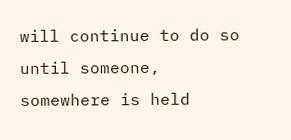will continue to do so until someone, somewhere is held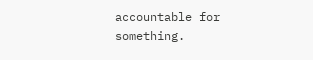accountable for something.